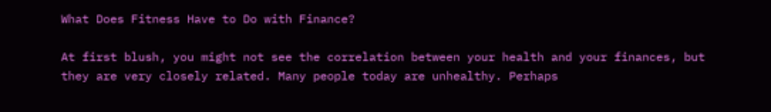What Does Fitness Have to Do with Finance?

At first blush, you might not see the correlation between your health and your finances, but they are very closely related. Many people today are unhealthy. Perhaps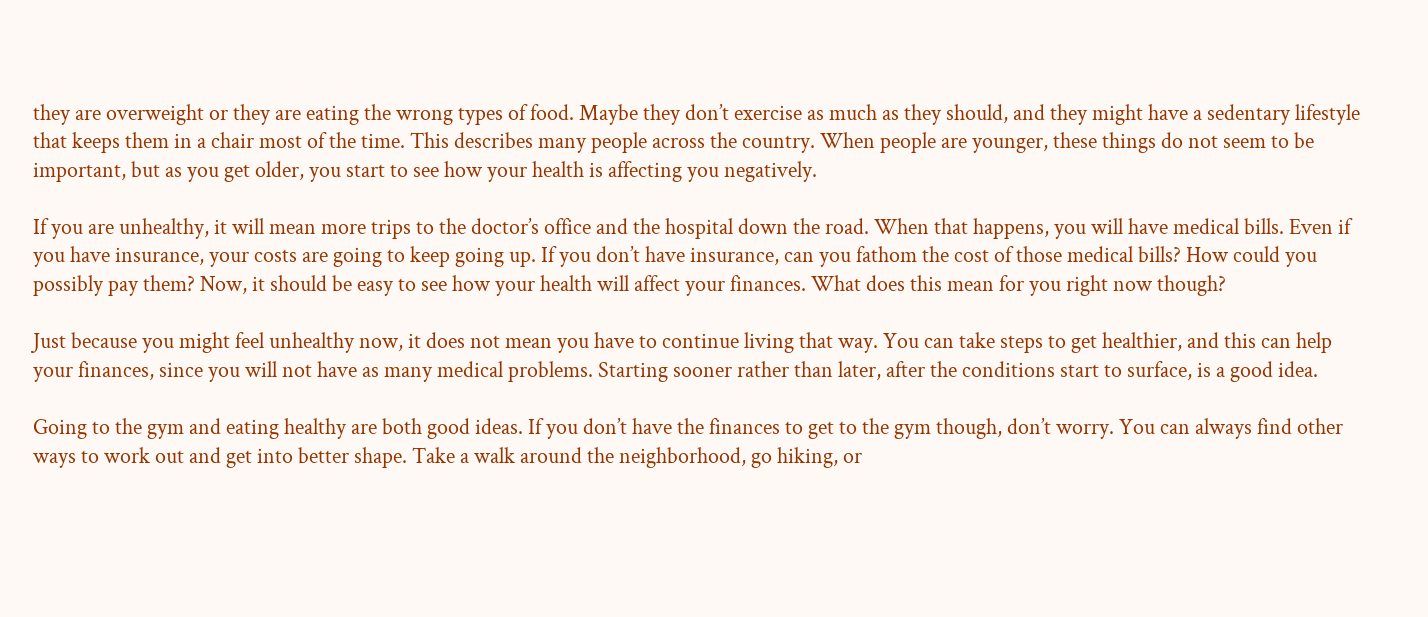they are overweight or they are eating the wrong types of food. Maybe they don’t exercise as much as they should, and they might have a sedentary lifestyle that keeps them in a chair most of the time. This describes many people across the country. When people are younger, these things do not seem to be important, but as you get older, you start to see how your health is affecting you negatively.

If you are unhealthy, it will mean more trips to the doctor’s office and the hospital down the road. When that happens, you will have medical bills. Even if you have insurance, your costs are going to keep going up. If you don’t have insurance, can you fathom the cost of those medical bills? How could you possibly pay them? Now, it should be easy to see how your health will affect your finances. What does this mean for you right now though?

Just because you might feel unhealthy now, it does not mean you have to continue living that way. You can take steps to get healthier, and this can help your finances, since you will not have as many medical problems. Starting sooner rather than later, after the conditions start to surface, is a good idea.

Going to the gym and eating healthy are both good ideas. If you don’t have the finances to get to the gym though, don’t worry. You can always find other ways to work out and get into better shape. Take a walk around the neighborhood, go hiking, or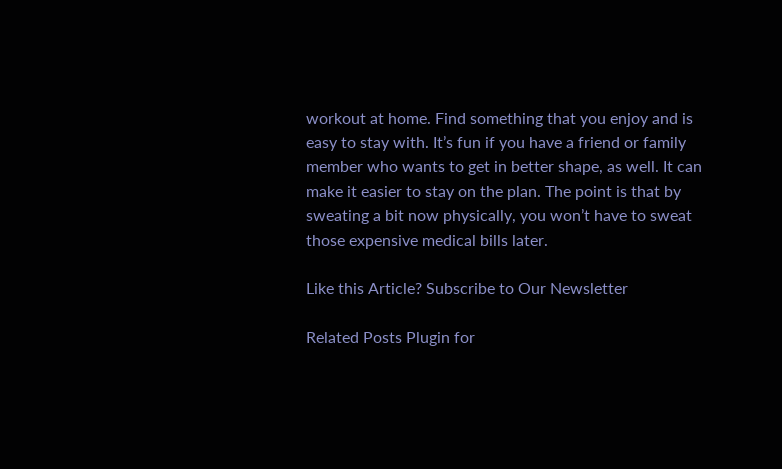workout at home. Find something that you enjoy and is easy to stay with. It’s fun if you have a friend or family member who wants to get in better shape, as well. It can make it easier to stay on the plan. The point is that by sweating a bit now physically, you won’t have to sweat those expensive medical bills later.

Like this Article? Subscribe to Our Newsletter

Related Posts Plugin for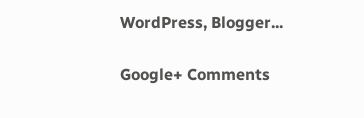WordPress, Blogger...

Google+ Comments